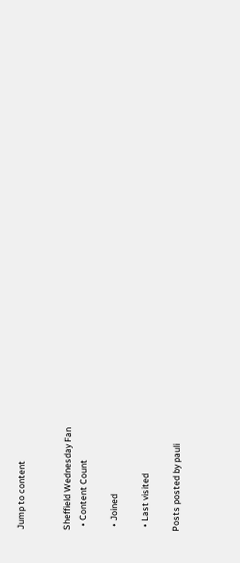Jump to content


Sheffield Wednesday Fan
  • Content Count

  • Joined

  • Last visited

Posts posted by pauli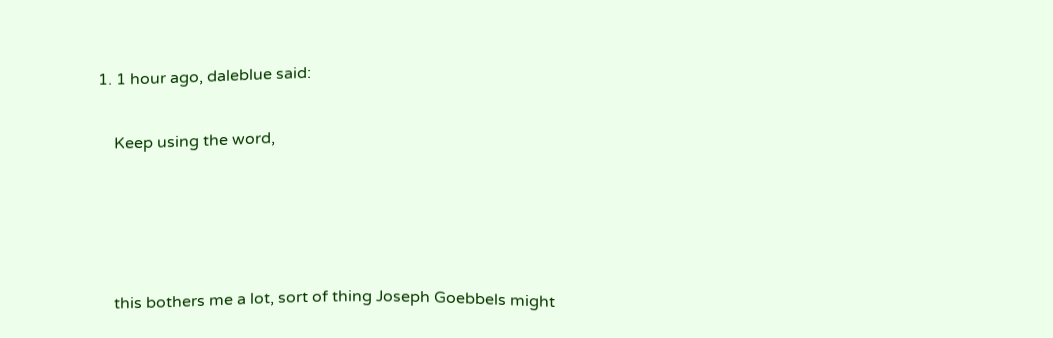1. 1 hour ago, daleblue said:

    Keep using the word,




    this bothers me a lot, sort of thing Joseph Goebbels might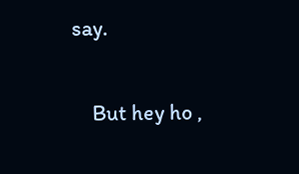say.


    But hey ho ,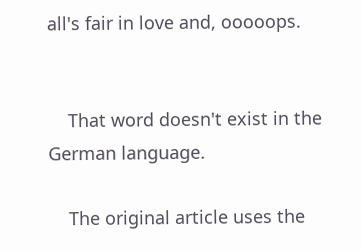all's fair in love and, ooooops.


    That word doesn't exist in the German language.

    The original article uses the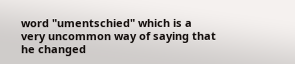word "umentschied" which is a very uncommon way of saying that he changed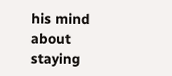his mind about staying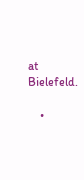at Bielefeld.

    •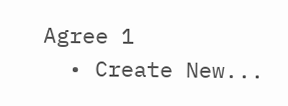Agree 1
  • Create New...